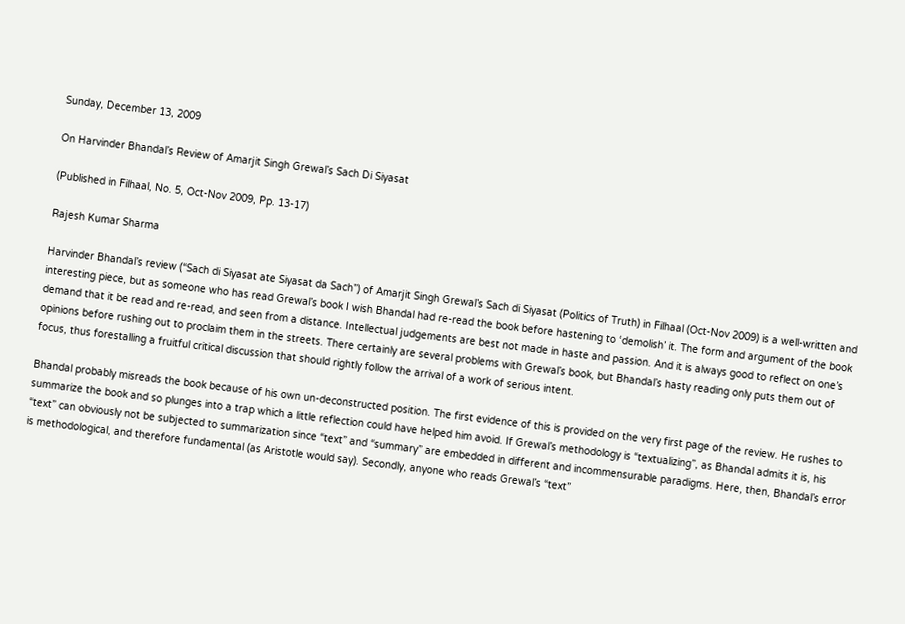Sunday, December 13, 2009

On Harvinder Bhandal’s Review of Amarjit Singh Grewal’s Sach Di Siyasat

(Published in Filhaal, No. 5, Oct-Nov 2009, Pp. 13-17)

Rajesh Kumar Sharma

Harvinder Bhandal’s review (“Sach di Siyasat ate Siyasat da Sach”) of Amarjit Singh Grewal’s Sach di Siyasat (Politics of Truth) in Filhaal (Oct-Nov 2009) is a well-written and interesting piece, but as someone who has read Grewal’s book I wish Bhandal had re-read the book before hastening to ‘demolish’ it. The form and argument of the book demand that it be read and re-read, and seen from a distance. Intellectual judgements are best not made in haste and passion. And it is always good to reflect on one’s opinions before rushing out to proclaim them in the streets. There certainly are several problems with Grewal’s book, but Bhandal’s hasty reading only puts them out of focus, thus forestalling a fruitful critical discussion that should rightly follow the arrival of a work of serious intent.

Bhandal probably misreads the book because of his own un-deconstructed position. The first evidence of this is provided on the very first page of the review. He rushes to summarize the book and so plunges into a trap which a little reflection could have helped him avoid. If Grewal’s methodology is “textualizing”, as Bhandal admits it is, his “text” can obviously not be subjected to summarization since “text” and “summary” are embedded in different and incommensurable paradigms. Here, then, Bhandal’s error is methodological, and therefore fundamental (as Aristotle would say). Secondly, anyone who reads Grewal’s “text”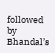followed by Bhandal’s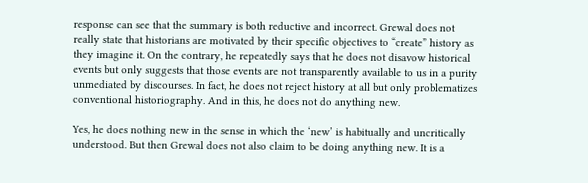response can see that the summary is both reductive and incorrect. Grewal does not really state that historians are motivated by their specific objectives to “create” history as they imagine it. On the contrary, he repeatedly says that he does not disavow historical events but only suggests that those events are not transparently available to us in a purity unmediated by discourses. In fact, he does not reject history at all but only problematizes conventional historiography. And in this, he does not do anything new.

Yes, he does nothing new in the sense in which the ‘new’ is habitually and uncritically understood. But then Grewal does not also claim to be doing anything new. It is a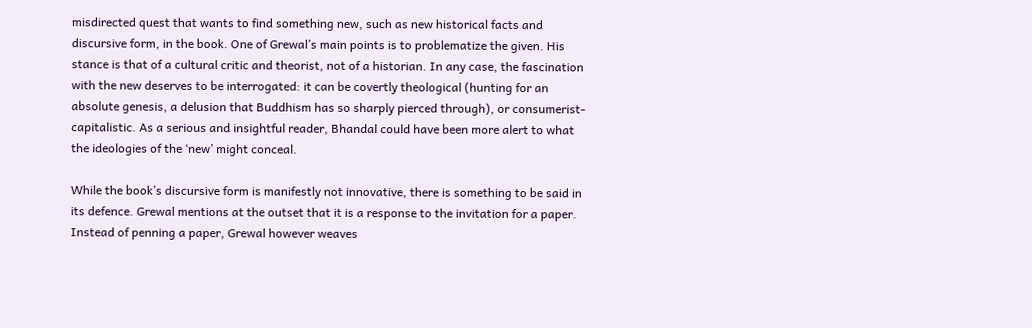misdirected quest that wants to find something new, such as new historical facts and discursive form, in the book. One of Grewal’s main points is to problematize the given. His stance is that of a cultural critic and theorist, not of a historian. In any case, the fascination with the new deserves to be interrogated: it can be covertly theological (hunting for an absolute genesis, a delusion that Buddhism has so sharply pierced through), or consumerist-capitalistic. As a serious and insightful reader, Bhandal could have been more alert to what the ideologies of the ‘new’ might conceal.

While the book’s discursive form is manifestly not innovative, there is something to be said in its defence. Grewal mentions at the outset that it is a response to the invitation for a paper. Instead of penning a paper, Grewal however weaves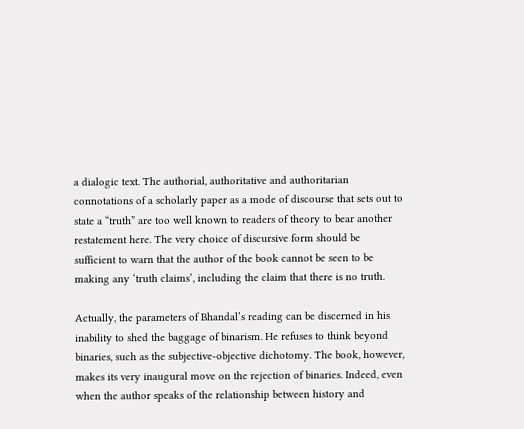a dialogic text. The authorial, authoritative and authoritarian connotations of a scholarly paper as a mode of discourse that sets out to state a “truth” are too well known to readers of theory to bear another restatement here. The very choice of discursive form should be sufficient to warn that the author of the book cannot be seen to be making any ‘truth claims’, including the claim that there is no truth.

Actually, the parameters of Bhandal’s reading can be discerned in his inability to shed the baggage of binarism. He refuses to think beyond binaries, such as the subjective-objective dichotomy. The book, however, makes its very inaugural move on the rejection of binaries. Indeed, even when the author speaks of the relationship between history and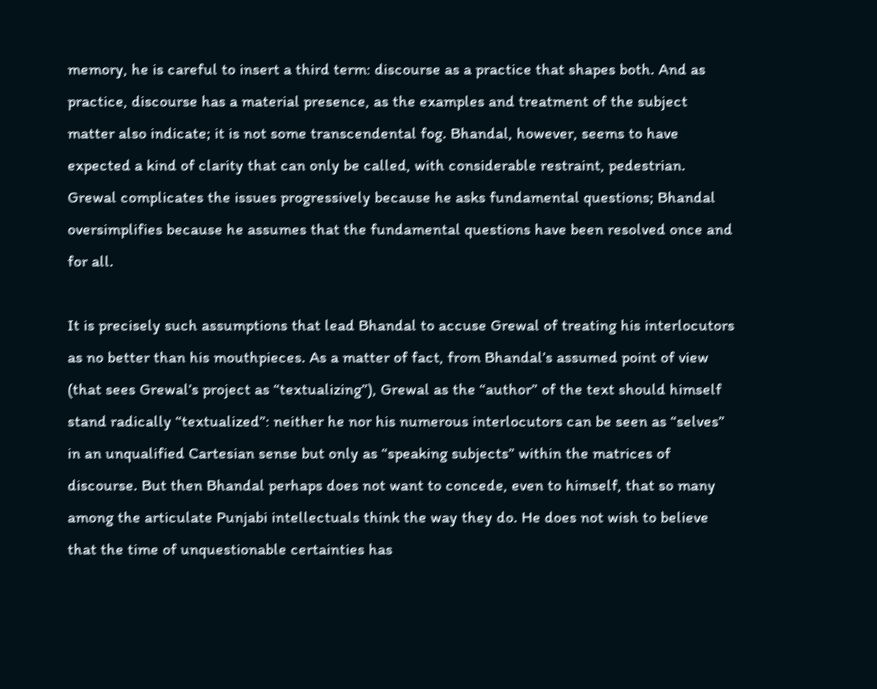memory, he is careful to insert a third term: discourse as a practice that shapes both. And as practice, discourse has a material presence, as the examples and treatment of the subject matter also indicate; it is not some transcendental fog. Bhandal, however, seems to have expected a kind of clarity that can only be called, with considerable restraint, pedestrian. Grewal complicates the issues progressively because he asks fundamental questions; Bhandal oversimplifies because he assumes that the fundamental questions have been resolved once and for all.

It is precisely such assumptions that lead Bhandal to accuse Grewal of treating his interlocutors as no better than his mouthpieces. As a matter of fact, from Bhandal’s assumed point of view (that sees Grewal’s project as “textualizing”), Grewal as the “author” of the text should himself stand radically “textualized”: neither he nor his numerous interlocutors can be seen as “selves” in an unqualified Cartesian sense but only as “speaking subjects” within the matrices of discourse. But then Bhandal perhaps does not want to concede, even to himself, that so many among the articulate Punjabi intellectuals think the way they do. He does not wish to believe that the time of unquestionable certainties has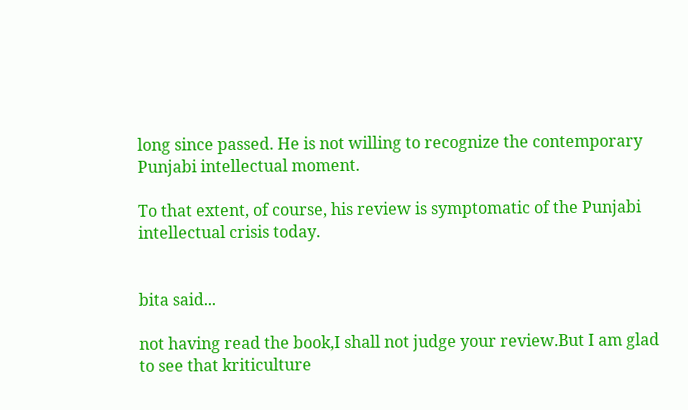long since passed. He is not willing to recognize the contemporary Punjabi intellectual moment.

To that extent, of course, his review is symptomatic of the Punjabi intellectual crisis today.


bita said...

not having read the book,I shall not judge your review.But I am glad to see that kriticulture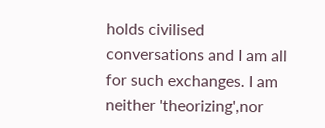holds civilised conversations and I am all for such exchanges. I am neither 'theorizing',nor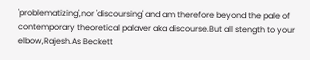'problematizing',nor 'discoursing' and am therefore beyond the pale of contemporary theoretical palaver aka discourse.But all stength to your elbow,Rajesh.As Beckett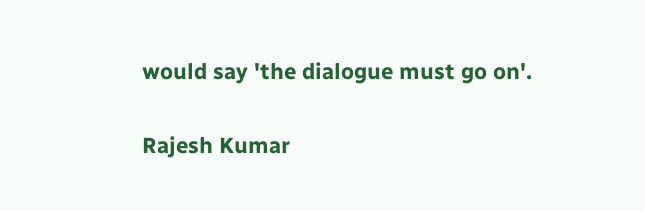would say 'the dialogue must go on'.

Rajesh Kumar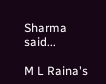Sharma said...

M L Raina's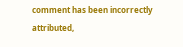comment has been incorrectly attributed,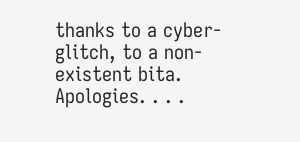thanks to a cyber-glitch, to a non-existent bita. Apologies. . . .